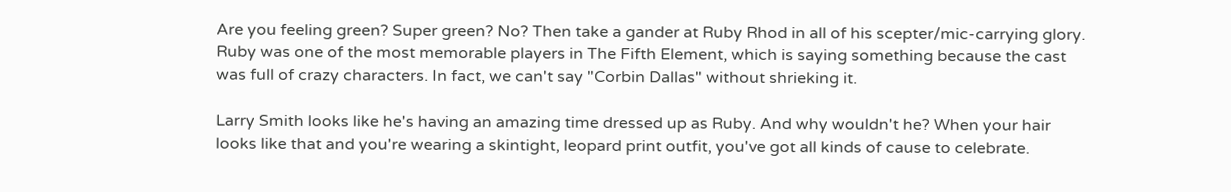Are you feeling green? Super green? No? Then take a gander at Ruby Rhod in all of his scepter/mic-carrying glory. Ruby was one of the most memorable players in The Fifth Element, which is saying something because the cast was full of crazy characters. In fact, we can't say "Corbin Dallas" without shrieking it.

Larry Smith looks like he's having an amazing time dressed up as Ruby. And why wouldn't he? When your hair looks like that and you're wearing a skintight, leopard print outfit, you've got all kinds of cause to celebrate.